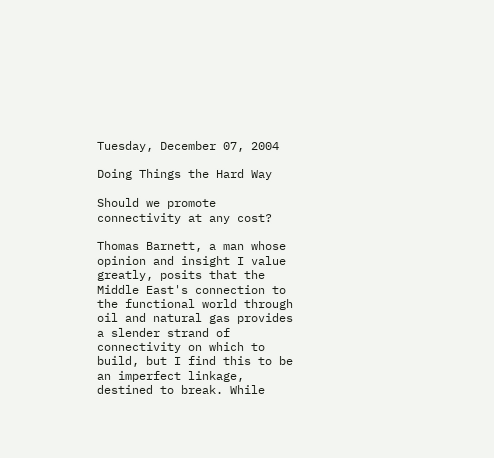Tuesday, December 07, 2004

Doing Things the Hard Way

Should we promote connectivity at any cost?

Thomas Barnett, a man whose opinion and insight I value greatly, posits that the Middle East's connection to the functional world through oil and natural gas provides a slender strand of connectivity on which to build, but I find this to be an imperfect linkage, destined to break. While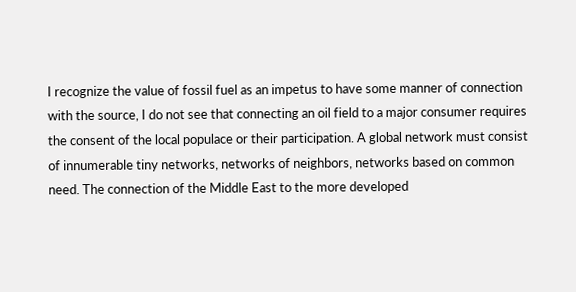I recognize the value of fossil fuel as an impetus to have some manner of connection with the source, I do not see that connecting an oil field to a major consumer requires the consent of the local populace or their participation. A global network must consist of innumerable tiny networks, networks of neighbors, networks based on common need. The connection of the Middle East to the more developed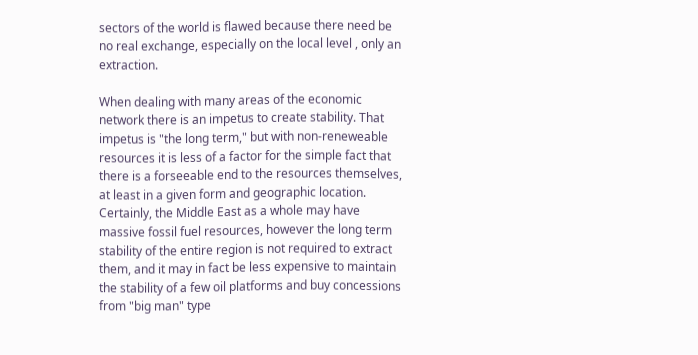sectors of the world is flawed because there need be no real exchange, especially on the local level , only an extraction.

When dealing with many areas of the economic network there is an impetus to create stability. That impetus is "the long term," but with non-reneweable resources it is less of a factor for the simple fact that there is a forseeable end to the resources themselves, at least in a given form and geographic location. Certainly, the Middle East as a whole may have massive fossil fuel resources, however the long term stability of the entire region is not required to extract them, and it may in fact be less expensive to maintain the stability of a few oil platforms and buy concessions from "big man" type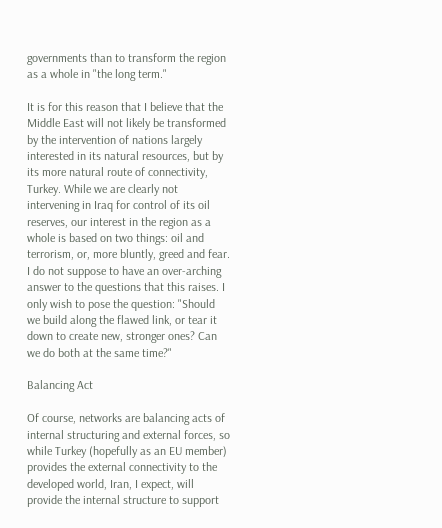governments than to transform the region as a whole in "the long term."

It is for this reason that I believe that the Middle East will not likely be transformed by the intervention of nations largely interested in its natural resources, but by its more natural route of connectivity, Turkey. While we are clearly not intervening in Iraq for control of its oil reserves, our interest in the region as a whole is based on two things: oil and terrorism, or, more bluntly, greed and fear. I do not suppose to have an over-arching answer to the questions that this raises. I only wish to pose the question: "Should we build along the flawed link, or tear it down to create new, stronger ones? Can we do both at the same time?"

Balancing Act

Of course, networks are balancing acts of internal structuring and external forces, so while Turkey (hopefully as an EU member) provides the external connectivity to the developed world, Iran, I expect, will provide the internal structure to support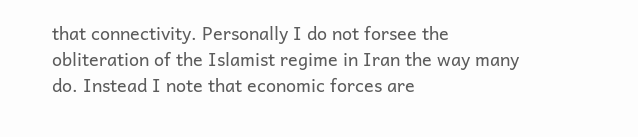that connectivity. Personally I do not forsee the obliteration of the Islamist regime in Iran the way many do. Instead I note that economic forces are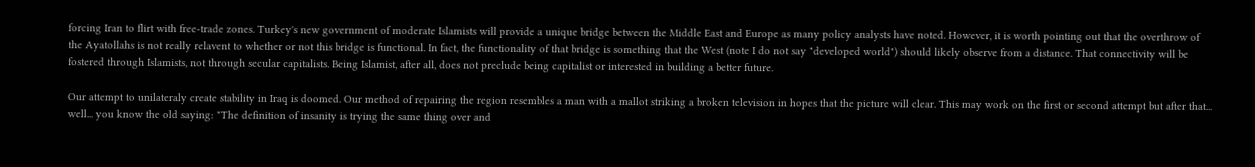forcing Iran to flirt with free-trade zones. Turkey's new government of moderate Islamists will provide a unique bridge between the Middle East and Europe as many policy analysts have noted. However, it is worth pointing out that the overthrow of the Ayatollahs is not really relavent to whether or not this bridge is functional. In fact, the functionality of that bridge is something that the West (note I do not say "developed world") should likely observe from a distance. That connectivity will be fostered through Islamists, not through secular capitalists. Being Islamist, after all, does not preclude being capitalist or interested in building a better future.

Our attempt to unilateraly create stability in Iraq is doomed. Our method of repairing the region resembles a man with a mallot striking a broken television in hopes that the picture will clear. This may work on the first or second attempt but after that... well... you know the old saying: "The definition of insanity is trying the same thing over and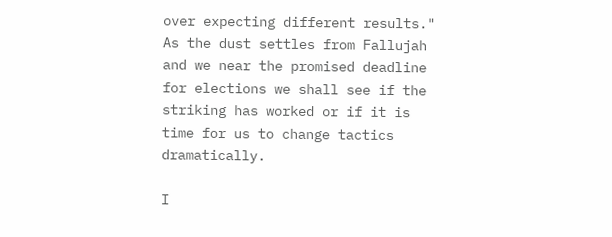over expecting different results." As the dust settles from Fallujah and we near the promised deadline for elections we shall see if the striking has worked or if it is time for us to change tactics dramatically.

I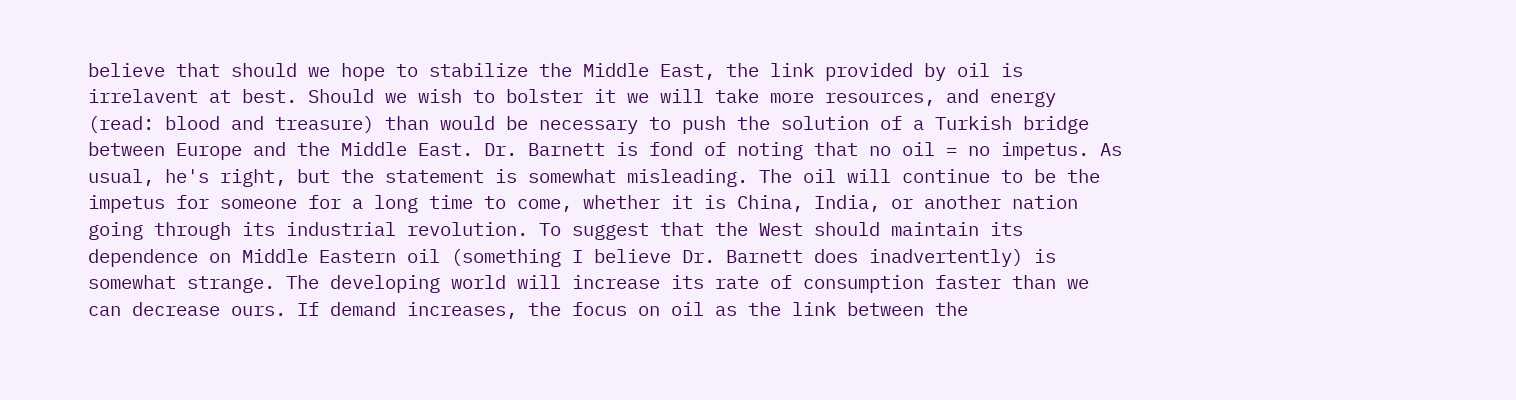believe that should we hope to stabilize the Middle East, the link provided by oil is irrelavent at best. Should we wish to bolster it we will take more resources, and energy (read: blood and treasure) than would be necessary to push the solution of a Turkish bridge between Europe and the Middle East. Dr. Barnett is fond of noting that no oil = no impetus. As usual, he's right, but the statement is somewhat misleading. The oil will continue to be the impetus for someone for a long time to come, whether it is China, India, or another nation going through its industrial revolution. To suggest that the West should maintain its dependence on Middle Eastern oil (something I believe Dr. Barnett does inadvertently) is somewhat strange. The developing world will increase its rate of consumption faster than we can decrease ours. If demand increases, the focus on oil as the link between the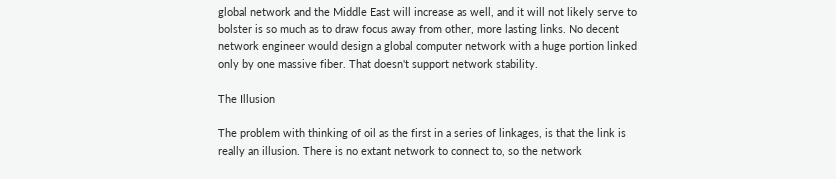global network and the Middle East will increase as well, and it will not likely serve to bolster is so much as to draw focus away from other, more lasting links. No decent network engineer would design a global computer network with a huge portion linked only by one massive fiber. That doesn't support network stability.

The Illusion

The problem with thinking of oil as the first in a series of linkages, is that the link is really an illusion. There is no extant network to connect to, so the network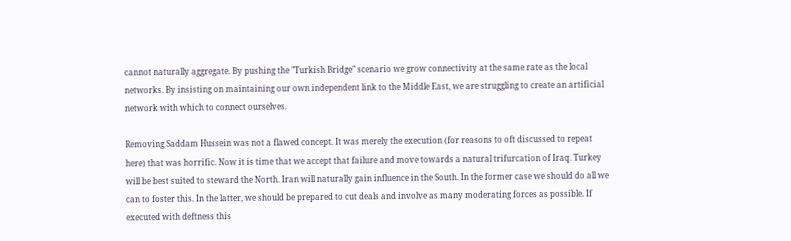cannot naturally aggregate. By pushing the "Turkish Bridge" scenario we grow connectivity at the same rate as the local networks. By insisting on maintaining our own independent link to the Middle East, we are struggling to create an artificial network with which to connect ourselves.

Removing Saddam Hussein was not a flawed concept. It was merely the execution (for reasons to oft discussed to repeat here) that was horrific. Now it is time that we accept that failure and move towards a natural trifurcation of Iraq. Turkey will be best suited to steward the North. Iran will naturally gain influence in the South. In the former case we should do all we can to foster this. In the latter, we should be prepared to cut deals and involve as many moderating forces as possible. If executed with deftness this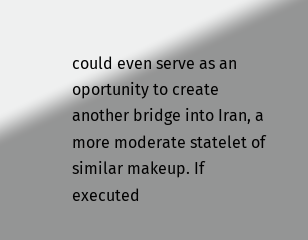could even serve as an oportunity to create another bridge into Iran, a more moderate statelet of similar makeup. If executed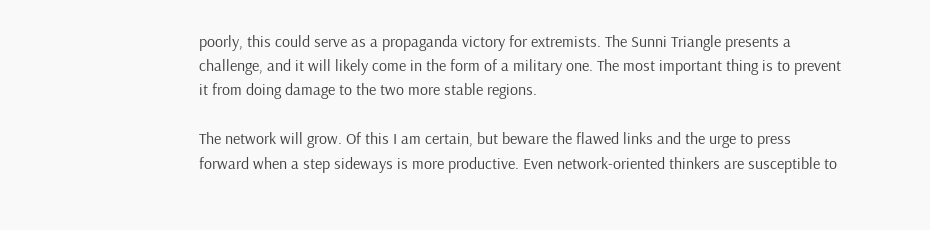poorly, this could serve as a propaganda victory for extremists. The Sunni Triangle presents a challenge, and it will likely come in the form of a military one. The most important thing is to prevent it from doing damage to the two more stable regions.

The network will grow. Of this I am certain, but beware the flawed links and the urge to press forward when a step sideways is more productive. Even network-oriented thinkers are susceptible to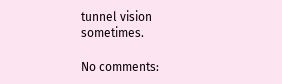tunnel vision sometimes.

No comments: